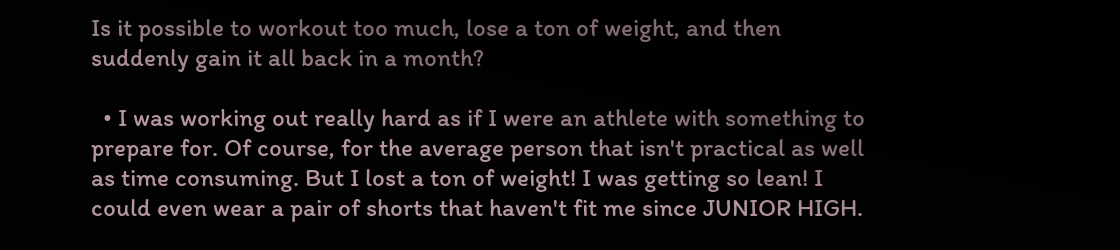Is it possible to workout too much, lose a ton of weight, and then suddenly gain it all back in a month?

  • I was working out really hard as if I were an athlete with something to prepare for. Of course, for the average person that isn't practical as well as time consuming. But I lost a ton of weight! I was getting so lean! I could even wear a pair of shorts that haven't fit me since JUNIOR HIGH.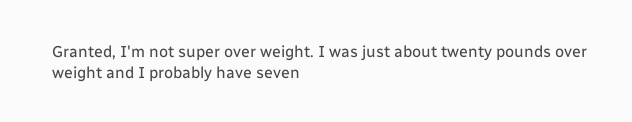Granted, I'm not super over weight. I was just about twenty pounds over weight and I probably have seven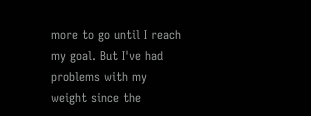more to go until I reach my goal. But I've had problems with my weight since the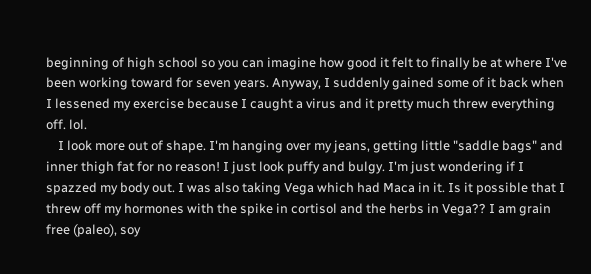beginning of high school so you can imagine how good it felt to finally be at where I've been working toward for seven years. Anyway, I suddenly gained some of it back when I lessened my exercise because I caught a virus and it pretty much threw everything off. lol.
    I look more out of shape. I'm hanging over my jeans, getting little "saddle bags" and inner thigh fat for no reason! I just look puffy and bulgy. I'm just wondering if I spazzed my body out. I was also taking Vega which had Maca in it. Is it possible that I threw off my hormones with the spike in cortisol and the herbs in Vega?? I am grain free (paleo), soy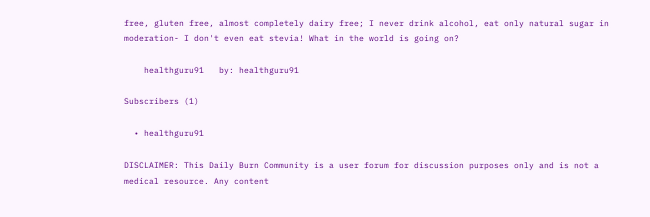free, gluten free, almost completely dairy free; I never drink alcohol, eat only natural sugar in moderation- I don't even eat stevia! What in the world is going on?

    healthguru91   by: healthguru91

Subscribers (1)

  • healthguru91

DISCLAIMER: This Daily Burn Community is a user forum for discussion purposes only and is not a medical resource. Any content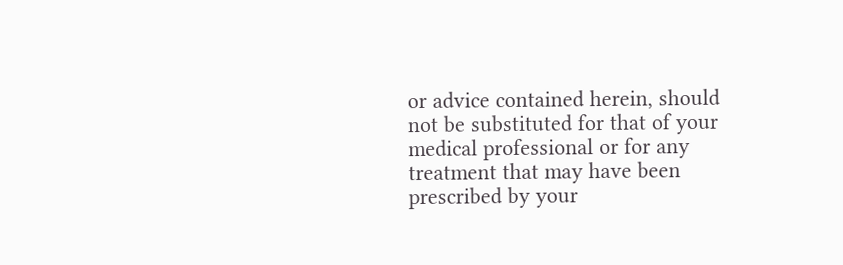or advice contained herein, should not be substituted for that of your medical professional or for any treatment that may have been prescribed by your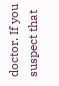doctor. If you suspect that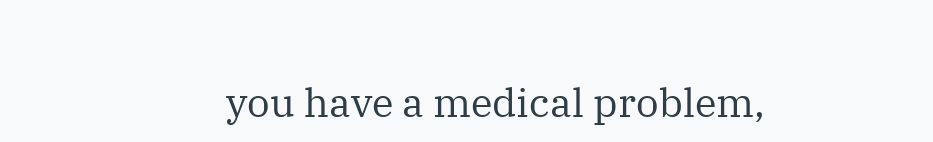you have a medical problem,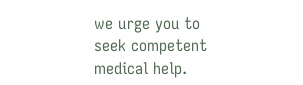we urge you to seek competent medical help.